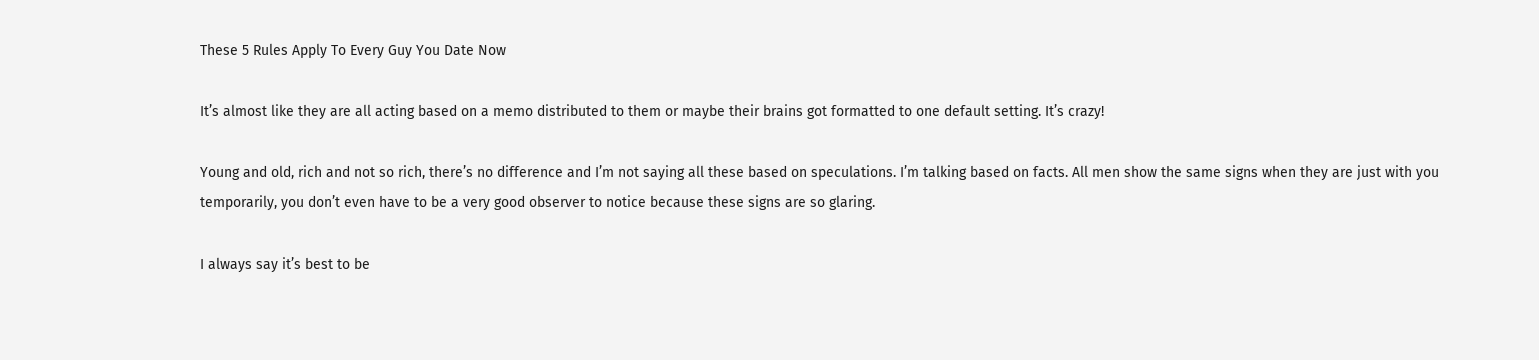These 5 Rules Apply To Every Guy You Date Now

It’s almost like they are all acting based on a memo distributed to them or maybe their brains got formatted to one default setting. It’s crazy!

Young and old, rich and not so rich, there’s no difference and I’m not saying all these based on speculations. I’m talking based on facts. All men show the same signs when they are just with you temporarily, you don’t even have to be a very good observer to notice because these signs are so glaring.

I always say it’s best to be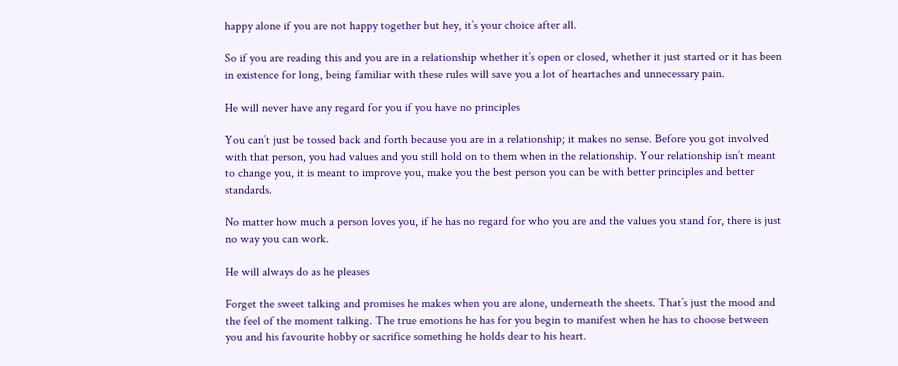happy alone if you are not happy together but hey, it’s your choice after all.

So if you are reading this and you are in a relationship whether it’s open or closed, whether it just started or it has been in existence for long, being familiar with these rules will save you a lot of heartaches and unnecessary pain.

He will never have any regard for you if you have no principles

You can’t just be tossed back and forth because you are in a relationship; it makes no sense. Before you got involved with that person, you had values and you still hold on to them when in the relationship. Your relationship isn’t meant to change you, it is meant to improve you, make you the best person you can be with better principles and better standards.

No matter how much a person loves you, if he has no regard for who you are and the values you stand for, there is just no way you can work.

He will always do as he pleases

Forget the sweet talking and promises he makes when you are alone, underneath the sheets. That’s just the mood and the feel of the moment talking. The true emotions he has for you begin to manifest when he has to choose between you and his favourite hobby or sacrifice something he holds dear to his heart.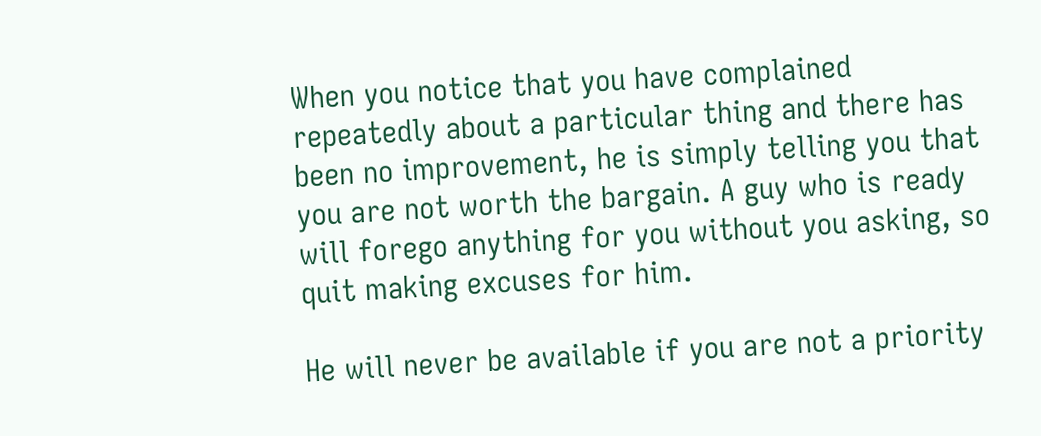When you notice that you have complained repeatedly about a particular thing and there has been no improvement, he is simply telling you that you are not worth the bargain. A guy who is ready will forego anything for you without you asking, so quit making excuses for him.

He will never be available if you are not a priority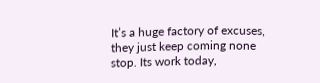It’s a huge factory of excuses, they just keep coming none stop. Its work today,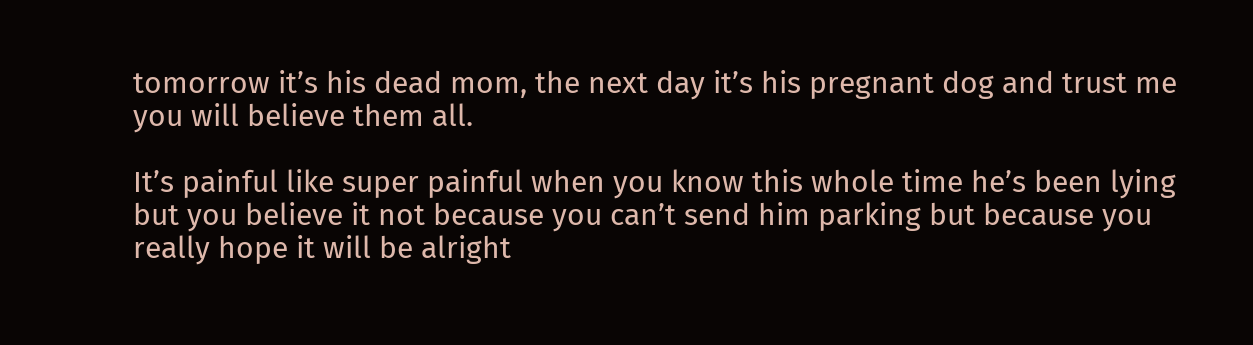tomorrow it’s his dead mom, the next day it’s his pregnant dog and trust me you will believe them all.

It’s painful like super painful when you know this whole time he’s been lying but you believe it not because you can’t send him parking but because you really hope it will be alright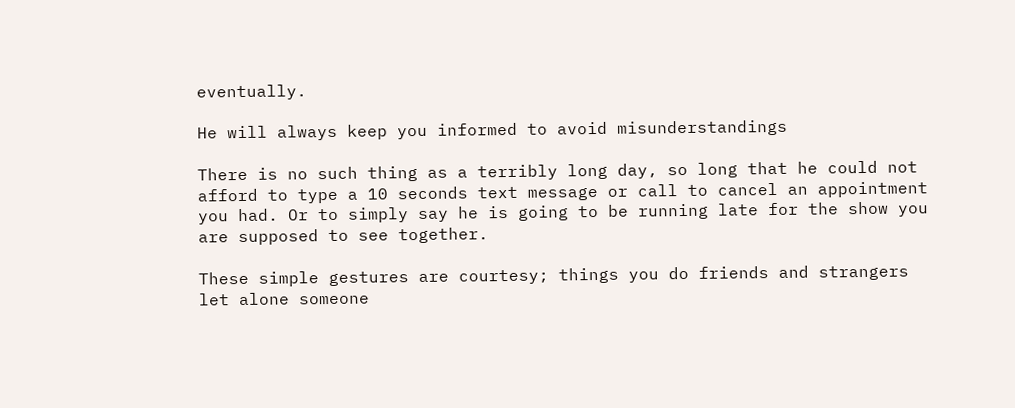eventually.

He will always keep you informed to avoid misunderstandings

There is no such thing as a terribly long day, so long that he could not afford to type a 10 seconds text message or call to cancel an appointment you had. Or to simply say he is going to be running late for the show you are supposed to see together.

These simple gestures are courtesy; things you do friends and strangers let alone someone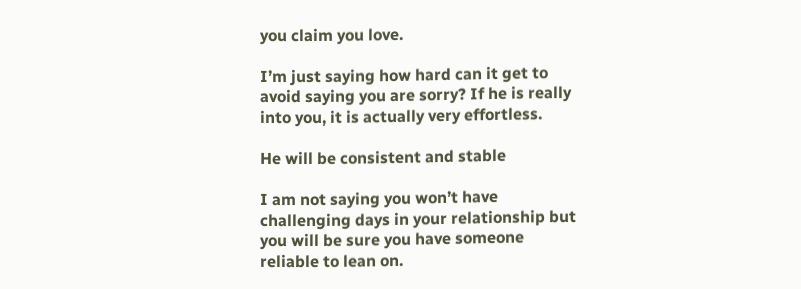you claim you love.

I’m just saying how hard can it get to avoid saying you are sorry? If he is really into you, it is actually very effortless.

He will be consistent and stable

I am not saying you won’t have challenging days in your relationship but you will be sure you have someone reliable to lean on.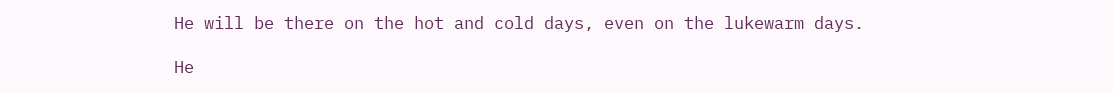He will be there on the hot and cold days, even on the lukewarm days.

He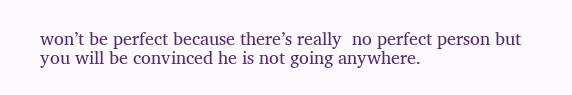won’t be perfect because there’s really  no perfect person but you will be convinced he is not going anywhere.